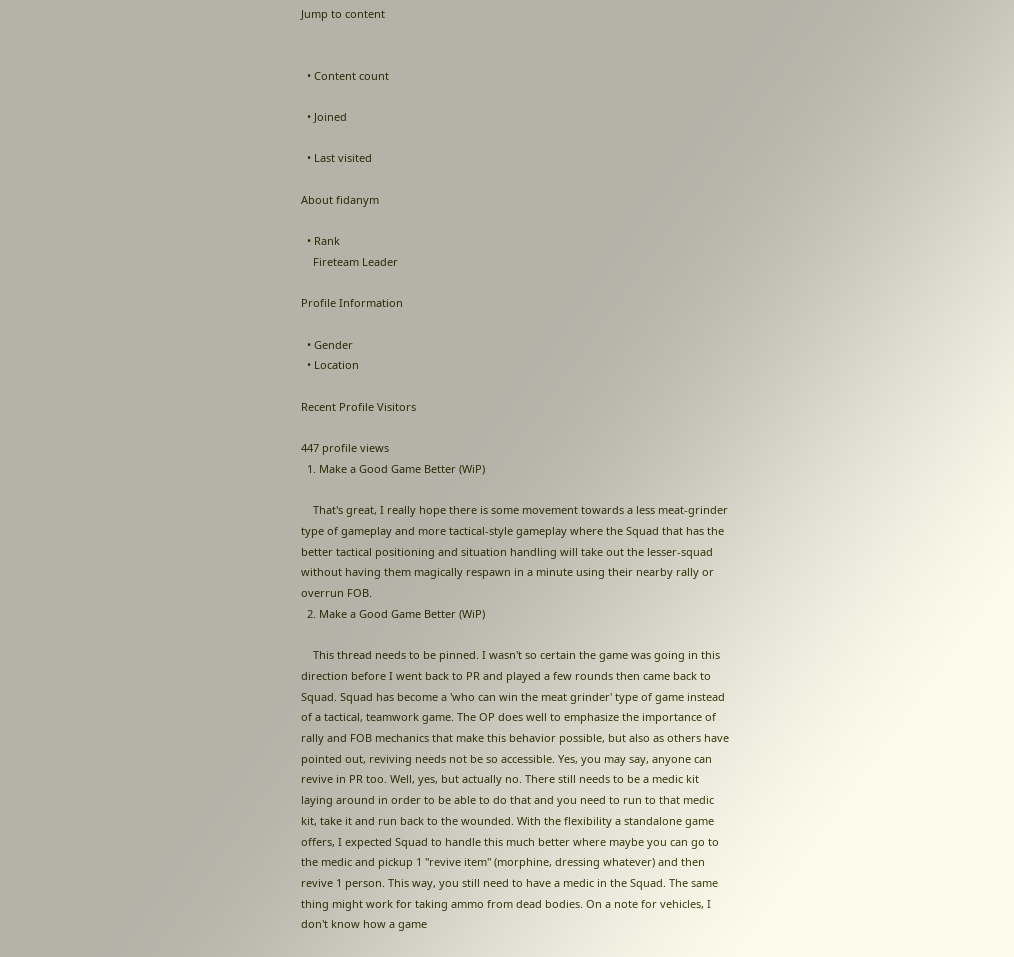Jump to content


  • Content count

  • Joined

  • Last visited

About fidanym

  • Rank
    Fireteam Leader

Profile Information

  • Gender
  • Location

Recent Profile Visitors

447 profile views
  1. Make a Good Game Better (WiP)

    That's great, I really hope there is some movement towards a less meat-grinder type of gameplay and more tactical-style gameplay where the Squad that has the better tactical positioning and situation handling will take out the lesser-squad without having them magically respawn in a minute using their nearby rally or overrun FOB.
  2. Make a Good Game Better (WiP)

    This thread needs to be pinned. I wasn't so certain the game was going in this direction before I went back to PR and played a few rounds then came back to Squad. Squad has become a 'who can win the meat grinder' type of game instead of a tactical, teamwork game. The OP does well to emphasize the importance of rally and FOB mechanics that make this behavior possible, but also as others have pointed out, reviving needs not be so accessible. Yes, you may say, anyone can revive in PR too. Well, yes, but actually no. There still needs to be a medic kit laying around in order to be able to do that and you need to run to that medic kit, take it and run back to the wounded. With the flexibility a standalone game offers, I expected Squad to handle this much better where maybe you can go to the medic and pickup 1 "revive item" (morphine, dressing whatever) and then revive 1 person. This way, you still need to have a medic in the Squad. The same thing might work for taking ammo from dead bodies. On a note for vehicles, I don't know how a game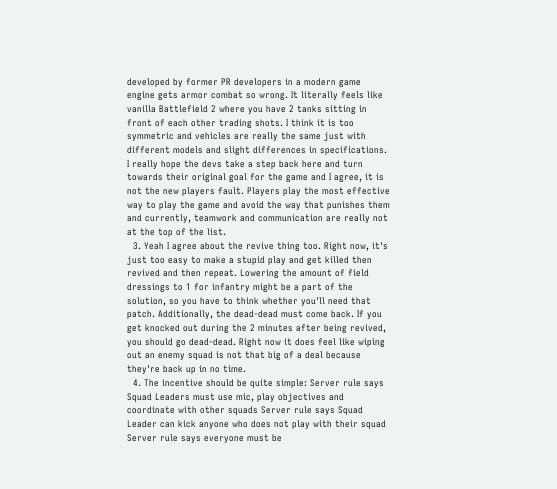developed by former PR developers in a modern game engine gets armor combat so wrong. It literally feels like vanilla Battlefield 2 where you have 2 tanks sitting in front of each other trading shots. I think it is too symmetric and vehicles are really the same just with different models and slight differences in specifications. I really hope the devs take a step back here and turn towards their original goal for the game and I agree, it is not the new players fault. Players play the most effective way to play the game and avoid the way that punishes them and currently, teamwork and communication are really not at the top of the list.
  3. Yeah I agree about the revive thing too. Right now, it's just too easy to make a stupid play and get killed then revived and then repeat. Lowering the amount of field dressings to 1 for infantry might be a part of the solution, so you have to think whether you'll need that patch. Additionally, the dead-dead must come back. If you get knocked out during the 2 minutes after being revived, you should go dead-dead. Right now it does feel like wiping out an enemy squad is not that big of a deal because they're back up in no time.
  4. The incentive should be quite simple: Server rule says Squad Leaders must use mic, play objectives and coordinate with other squads Server rule says Squad Leader can kick anyone who does not play with their squad Server rule says everyone must be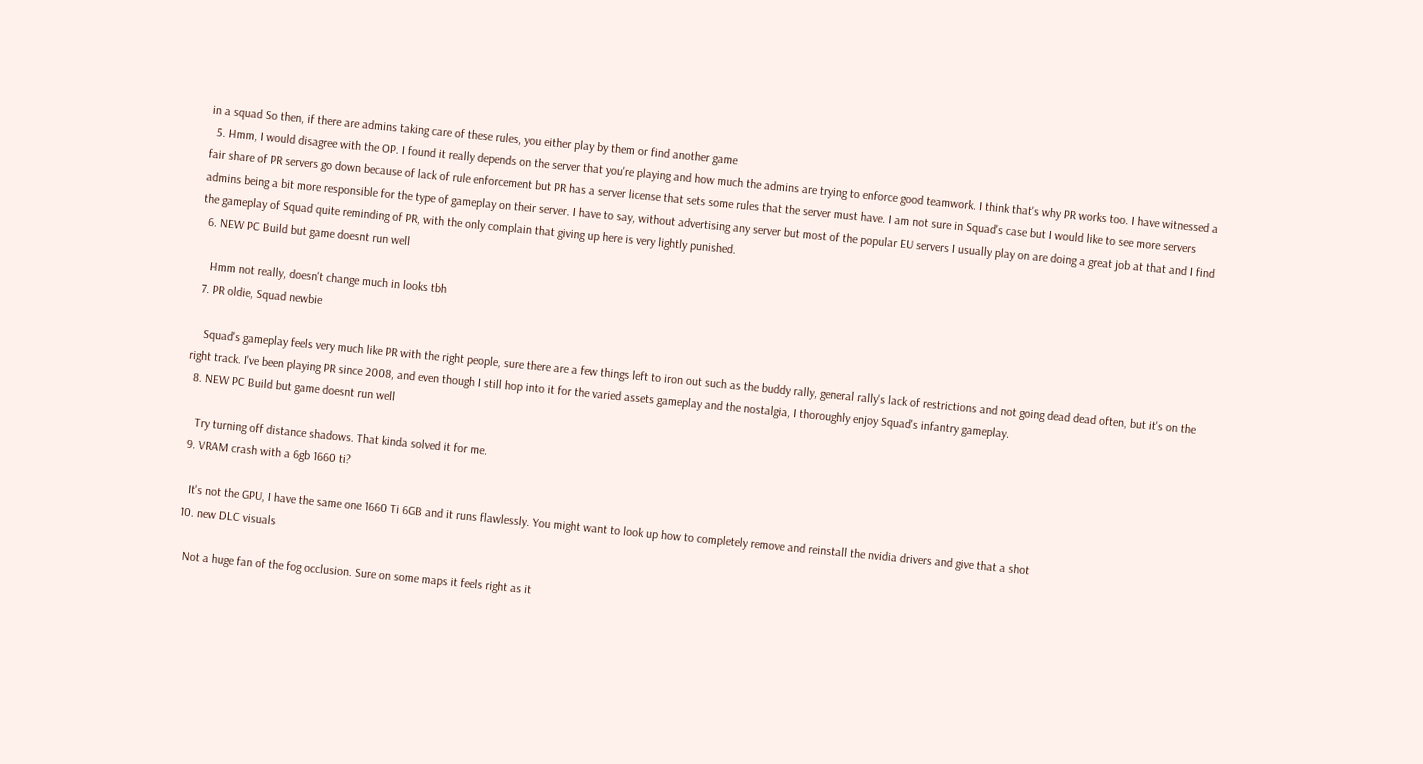in a squad So then, if there are admins taking care of these rules, you either play by them or find another game
  5. Hmm, I would disagree with the OP. I found it really depends on the server that you're playing and how much the admins are trying to enforce good teamwork. I think that's why PR works too. I have witnessed a fair share of PR servers go down because of lack of rule enforcement but PR has a server license that sets some rules that the server must have. I am not sure in Squad's case but I would like to see more servers admins being a bit more responsible for the type of gameplay on their server. I have to say, without advertising any server but most of the popular EU servers I usually play on are doing a great job at that and I find the gameplay of Squad quite reminding of PR, with the only complain that giving up here is very lightly punished.
  6. NEW PC Build but game doesnt run well

    Hmm not really, doesn't change much in looks tbh
  7. PR oldie, Squad newbie

    Squad's gameplay feels very much like PR with the right people, sure there are a few things left to iron out such as the buddy rally, general rally's lack of restrictions and not going dead dead often, but it's on the right track. I've been playing PR since 2008, and even though I still hop into it for the varied assets gameplay and the nostalgia, I thoroughly enjoy Squad's infantry gameplay.
  8. NEW PC Build but game doesnt run well

    Try turning off distance shadows. That kinda solved it for me.
  9. VRAM crash with a 6gb 1660 ti?

    It's not the GPU, I have the same one 1660 Ti 6GB and it runs flawlessly. You might want to look up how to completely remove and reinstall the nvidia drivers and give that a shot
  10. new DLC visuals

    Not a huge fan of the fog occlusion. Sure on some maps it feels right as it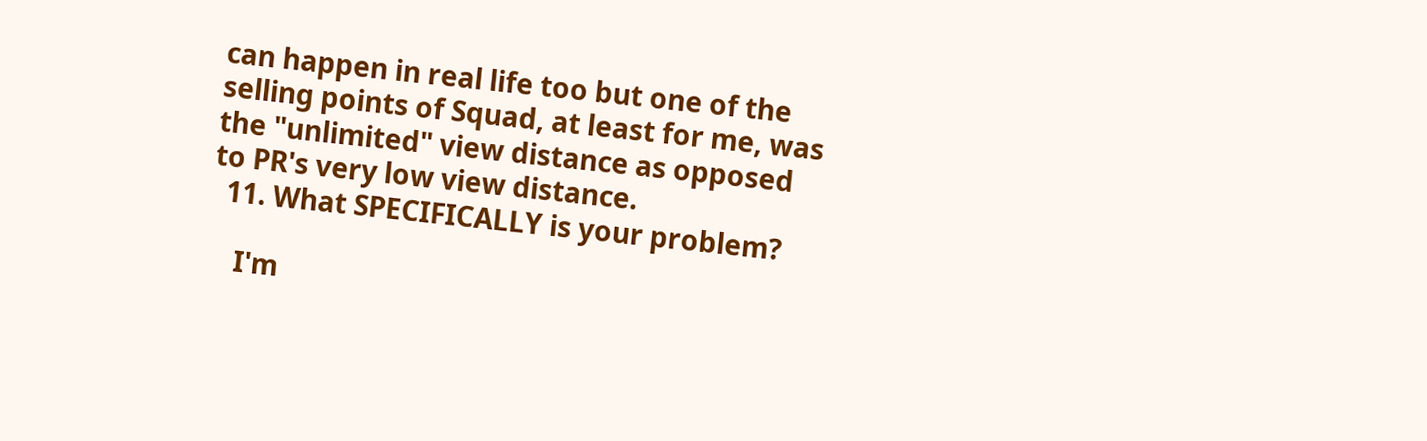can happen in real life too but one of the selling points of Squad, at least for me, was the "unlimited" view distance as opposed to PR's very low view distance.
  11. What SPECIFICALLY is your problem?

    I'm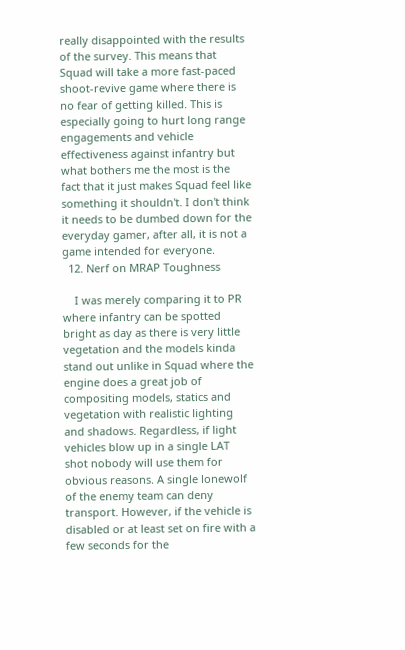really disappointed with the results of the survey. This means that Squad will take a more fast-paced shoot-revive game where there is no fear of getting killed. This is especially going to hurt long range engagements and vehicle effectiveness against infantry but what bothers me the most is the fact that it just makes Squad feel like something it shouldn't. I don't think it needs to be dumbed down for the everyday gamer, after all, it is not a game intended for everyone.
  12. Nerf on MRAP Toughness

    I was merely comparing it to PR where infantry can be spotted bright as day as there is very little vegetation and the models kinda stand out unlike in Squad where the engine does a great job of compositing models, statics and vegetation with realistic lighting and shadows. Regardless, if light vehicles blow up in a single LAT shot nobody will use them for obvious reasons. A single lonewolf of the enemy team can deny transport. However, if the vehicle is disabled or at least set on fire with a few seconds for the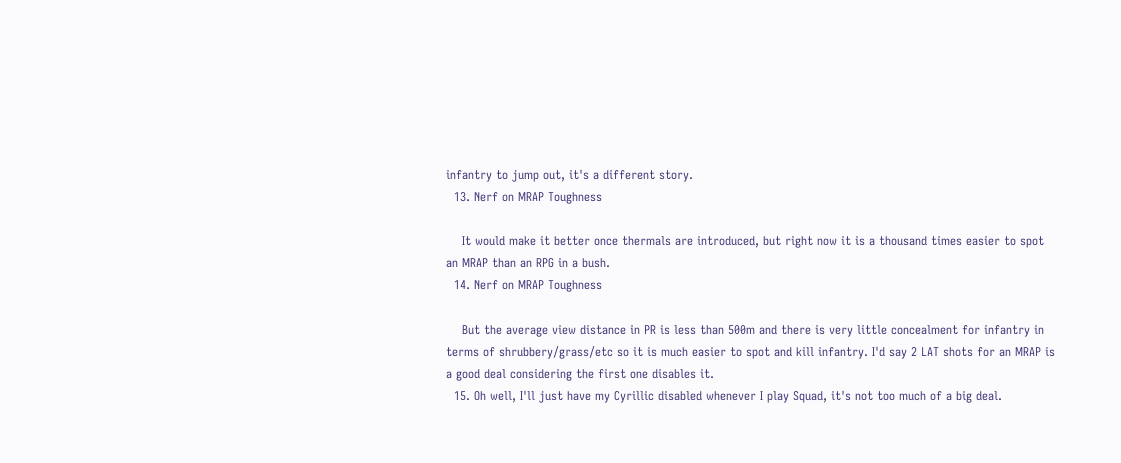infantry to jump out, it's a different story.
  13. Nerf on MRAP Toughness

    It would make it better once thermals are introduced, but right now it is a thousand times easier to spot an MRAP than an RPG in a bush.
  14. Nerf on MRAP Toughness

    But the average view distance in PR is less than 500m and there is very little concealment for infantry in terms of shrubbery/grass/etc so it is much easier to spot and kill infantry. I'd say 2 LAT shots for an MRAP is a good deal considering the first one disables it.
  15. Oh well, I'll just have my Cyrillic disabled whenever I play Squad, it's not too much of a big deal.